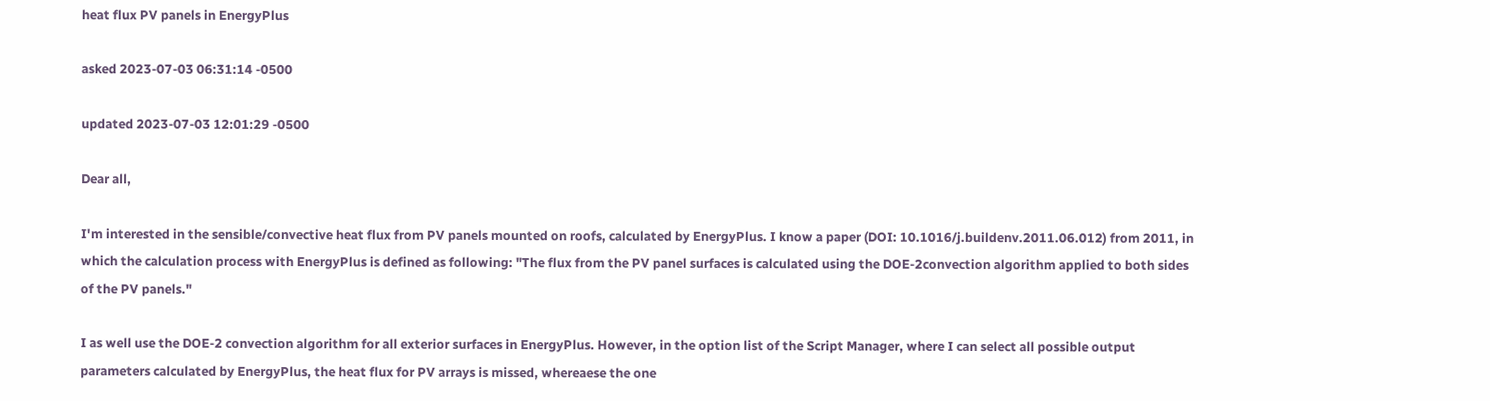heat flux PV panels in EnergyPlus

asked 2023-07-03 06:31:14 -0500

updated 2023-07-03 12:01:29 -0500

Dear all,

I'm interested in the sensible/convective heat flux from PV panels mounted on roofs, calculated by EnergyPlus. I know a paper (DOI: 10.1016/j.buildenv.2011.06.012) from 2011, in which the calculation process with EnergyPlus is defined as following: "The flux from the PV panel surfaces is calculated using the DOE-2convection algorithm applied to both sides of the PV panels."

I as well use the DOE-2 convection algorithm for all exterior surfaces in EnergyPlus. However, in the option list of the Script Manager, where I can select all possible output parameters calculated by EnergyPlus, the heat flux for PV arrays is missed, whereaese the one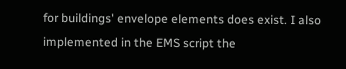for buildings' envelope elements does exist. I also implemented in the EMS script the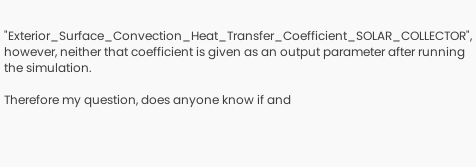"Exterior_Surface_Convection_Heat_Transfer_Coefficient_SOLAR_COLLECTOR", however, neither that coefficient is given as an output parameter after running the simulation.

Therefore my question, does anyone know if and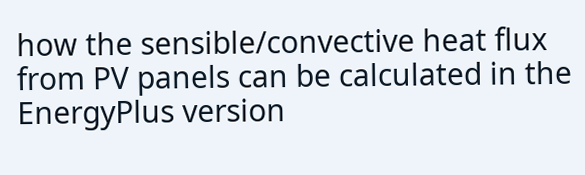how the sensible/convective heat flux from PV panels can be calculated in the EnergyPlus version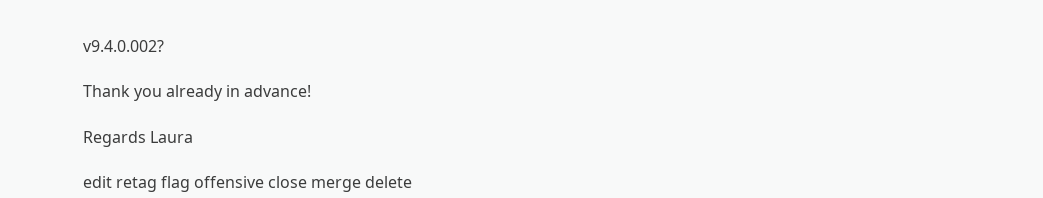v9.4.0.002?

Thank you already in advance!

Regards Laura

edit retag flag offensive close merge delete